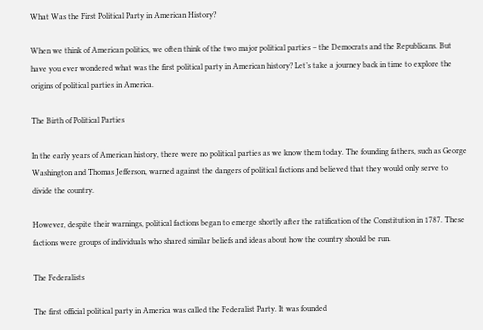What Was the First Political Party in American History?

When we think of American politics, we often think of the two major political parties – the Democrats and the Republicans. But have you ever wondered what was the first political party in American history? Let’s take a journey back in time to explore the origins of political parties in America.

The Birth of Political Parties

In the early years of American history, there were no political parties as we know them today. The founding fathers, such as George Washington and Thomas Jefferson, warned against the dangers of political factions and believed that they would only serve to divide the country.

However, despite their warnings, political factions began to emerge shortly after the ratification of the Constitution in 1787. These factions were groups of individuals who shared similar beliefs and ideas about how the country should be run.

The Federalists

The first official political party in America was called the Federalist Party. It was founded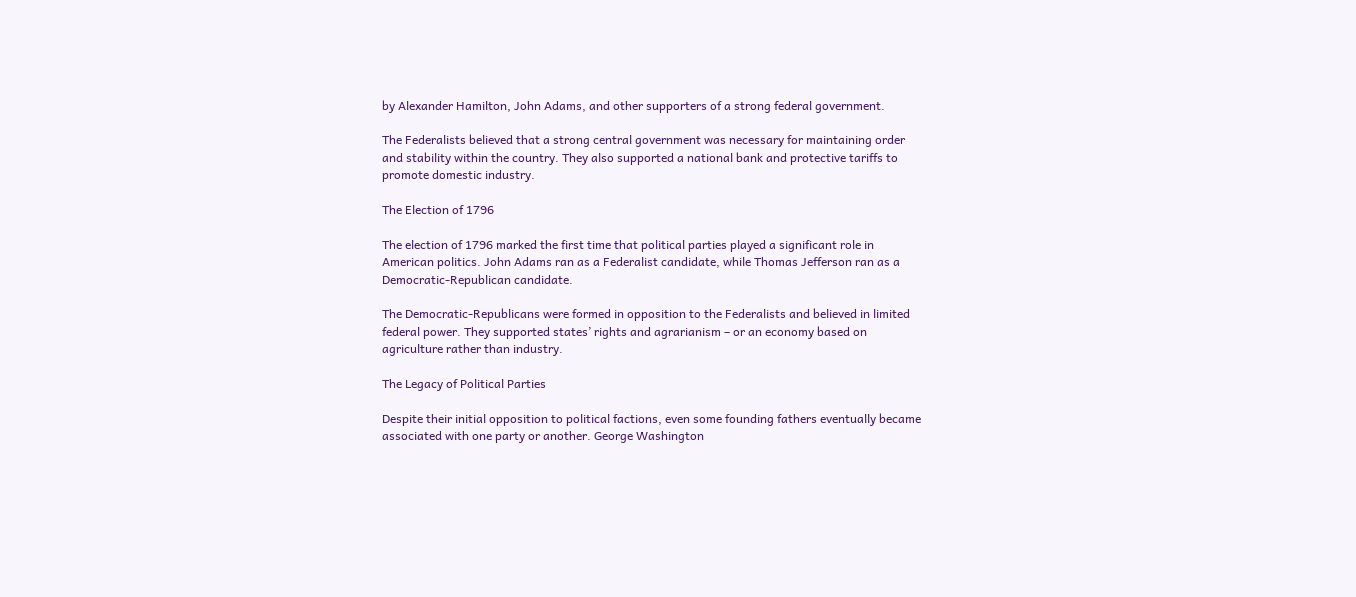by Alexander Hamilton, John Adams, and other supporters of a strong federal government.

The Federalists believed that a strong central government was necessary for maintaining order and stability within the country. They also supported a national bank and protective tariffs to promote domestic industry.

The Election of 1796

The election of 1796 marked the first time that political parties played a significant role in American politics. John Adams ran as a Federalist candidate, while Thomas Jefferson ran as a Democratic-Republican candidate.

The Democratic-Republicans were formed in opposition to the Federalists and believed in limited federal power. They supported states’ rights and agrarianism – or an economy based on agriculture rather than industry.

The Legacy of Political Parties

Despite their initial opposition to political factions, even some founding fathers eventually became associated with one party or another. George Washington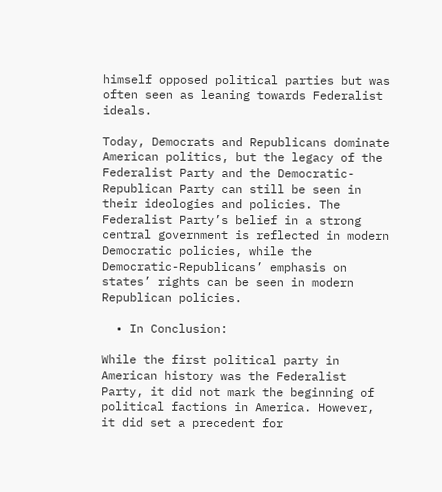himself opposed political parties but was often seen as leaning towards Federalist ideals.

Today, Democrats and Republicans dominate American politics, but the legacy of the Federalist Party and the Democratic-Republican Party can still be seen in their ideologies and policies. The Federalist Party’s belief in a strong central government is reflected in modern Democratic policies, while the Democratic-Republicans’ emphasis on states’ rights can be seen in modern Republican policies.

  • In Conclusion:

While the first political party in American history was the Federalist Party, it did not mark the beginning of political factions in America. However, it did set a precedent for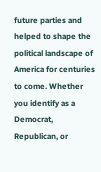future parties and helped to shape the political landscape of America for centuries to come. Whether you identify as a Democrat, Republican, or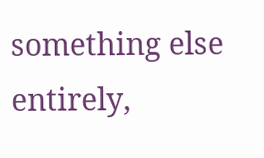something else entirely,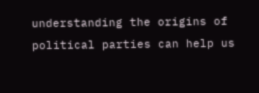understanding the origins of political parties can help us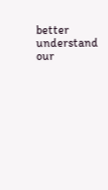better understand our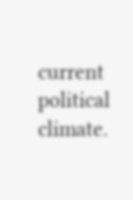current political climate.